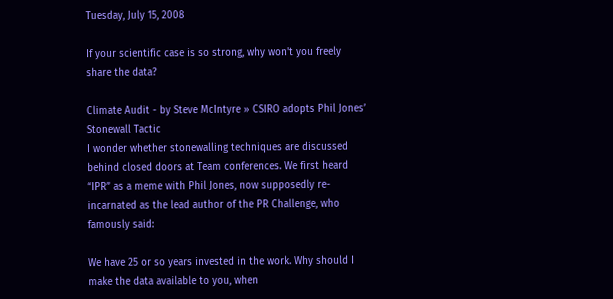Tuesday, July 15, 2008

If your scientific case is so strong, why won't you freely share the data?

Climate Audit - by Steve McIntyre » CSIRO adopts Phil Jones’ Stonewall Tactic
I wonder whether stonewalling techniques are discussed behind closed doors at Team conferences. We first heard “IPR” as a meme with Phil Jones, now supposedly re-incarnated as the lead author of the PR Challenge, who famously said:

We have 25 or so years invested in the work. Why should I make the data available to you, when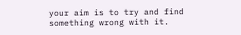your aim is to try and find something wrong with it.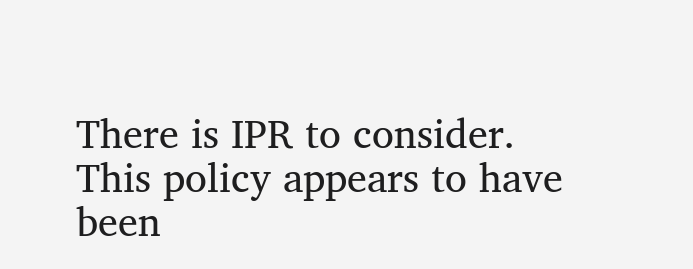There is IPR to consider.
This policy appears to have been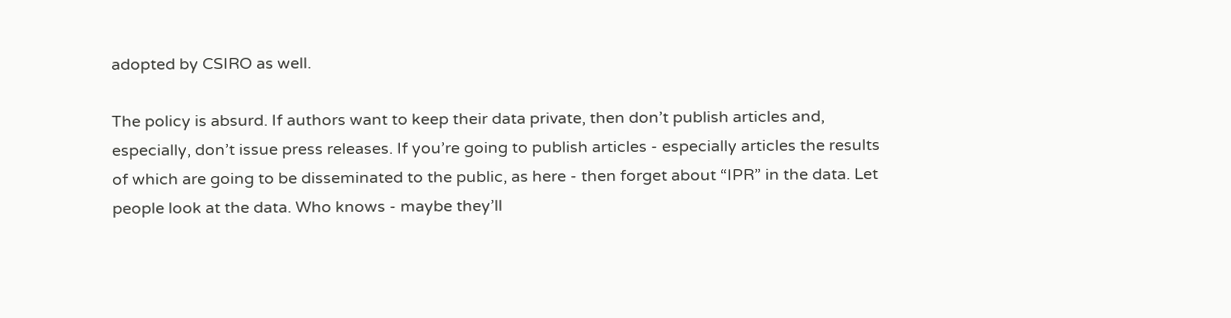adopted by CSIRO as well.

The policy is absurd. If authors want to keep their data private, then don’t publish articles and, especially, don’t issue press releases. If you’re going to publish articles - especially articles the results of which are going to be disseminated to the public, as here - then forget about “IPR” in the data. Let people look at the data. Who knows - maybe they’ll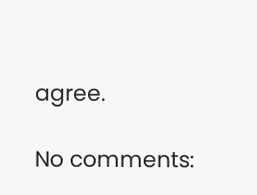agree.

No comments: